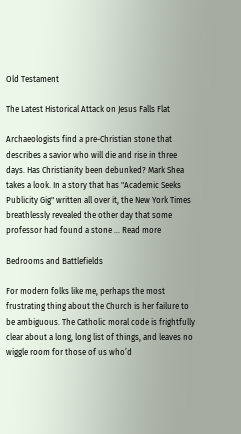Old Testament

The Latest Historical Attack on Jesus Falls Flat

Archaeologists find a pre-Christian stone that describes a savior who will die and rise in three days. Has Christianity been debunked? Mark Shea takes a look. In a story that has "Academic Seeks Publicity Gig" written all over it, the New York Times breathlessly revealed the other day that some professor had found a stone … Read more

Bedrooms and Battlefields

For modern folks like me, perhaps the most frustrating thing about the Church is her failure to be ambiguous. The Catholic moral code is frightfully clear about a long, long list of things, and leaves no wiggle room for those of us who’d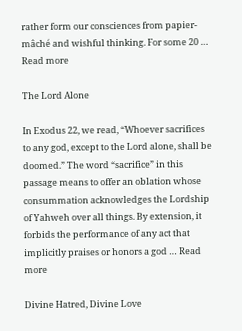rather form our consciences from papier-mâché and wishful thinking. For some 20 … Read more

The Lord Alone

In Exodus 22, we read, “Whoever sacrifices to any god, except to the Lord alone, shall be doomed.” The word “sacrifice” in this passage means to offer an oblation whose consummation acknowledges the Lordship of Yahweh over all things. By extension, it forbids the performance of any act that implicitly praises or honors a god … Read more

Divine Hatred, Divine Love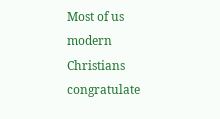Most of us modern Christians congratulate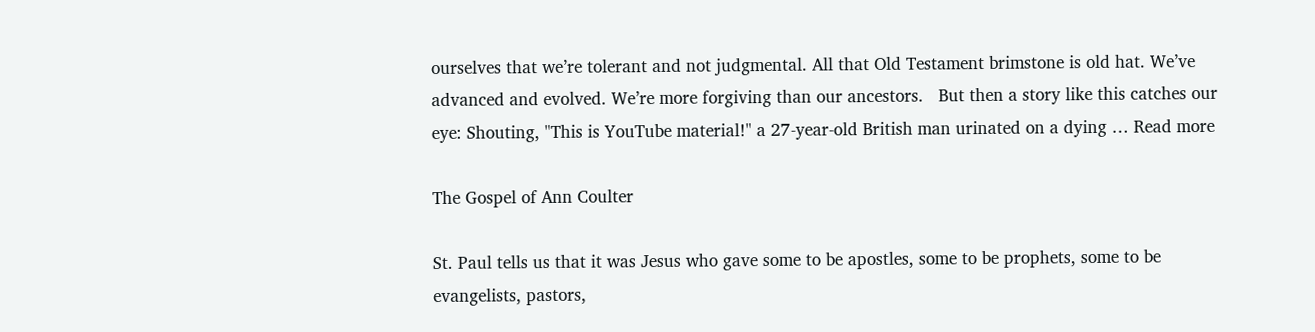ourselves that we’re tolerant and not judgmental. All that Old Testament brimstone is old hat. We’ve advanced and evolved. We’re more forgiving than our ancestors.   But then a story like this catches our eye: Shouting, "This is YouTube material!" a 27-year-old British man urinated on a dying … Read more

The Gospel of Ann Coulter

St. Paul tells us that it was Jesus who gave some to be apostles, some to be prophets, some to be evangelists, pastors,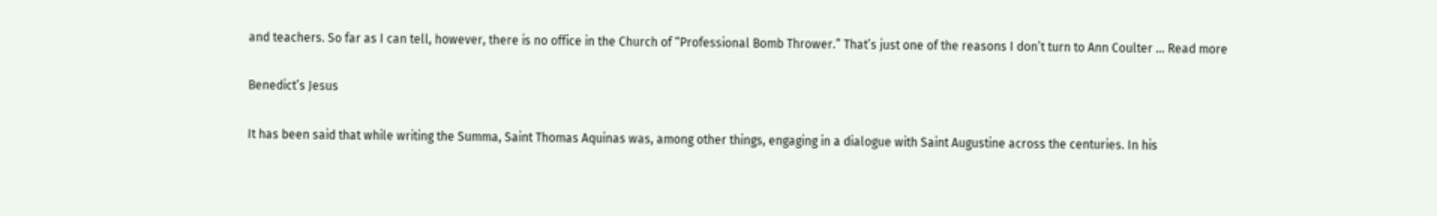and teachers. So far as I can tell, however, there is no office in the Church of “Professional Bomb Thrower.” That’s just one of the reasons I don’t turn to Ann Coulter … Read more

Benedict’s Jesus

It has been said that while writing the Summa, Saint Thomas Aquinas was, among other things, engaging in a dialogue with Saint Augustine across the centuries. In his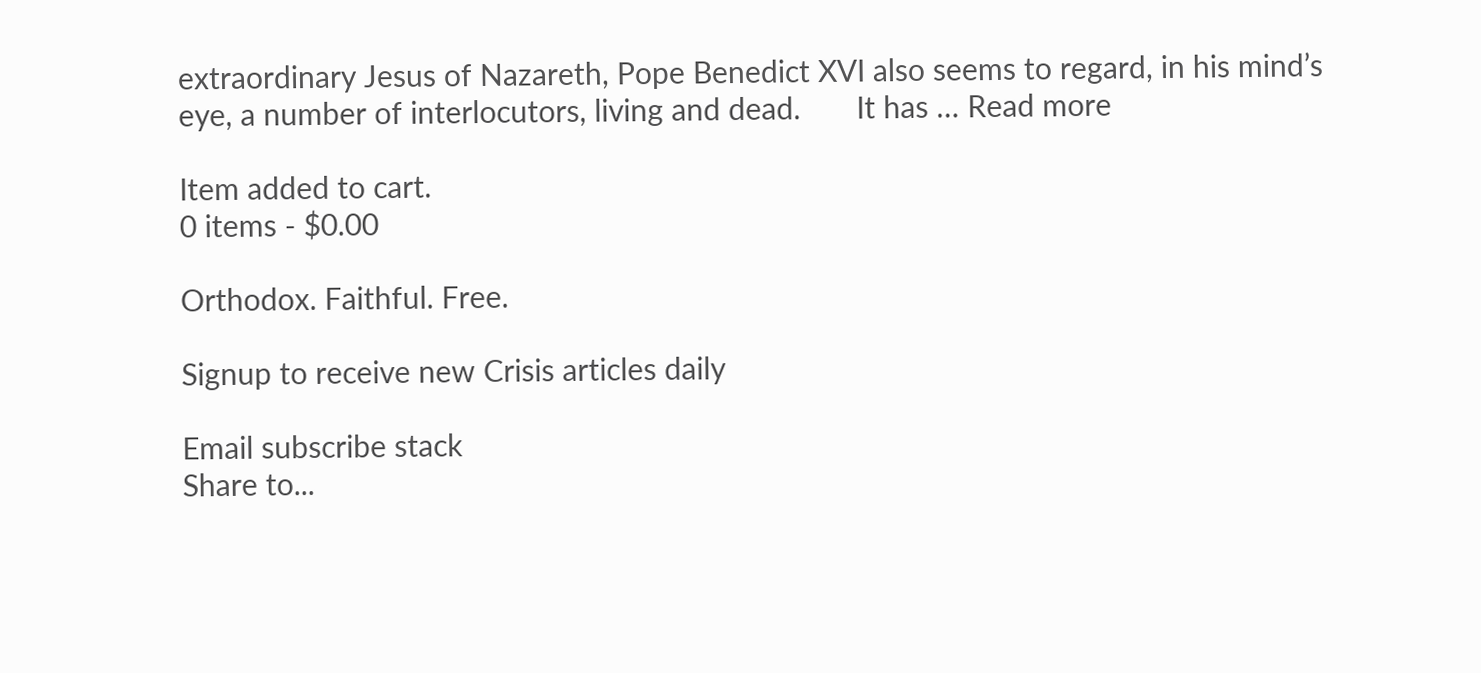extraordinary Jesus of Nazareth, Pope Benedict XVI also seems to regard, in his mind’s eye, a number of interlocutors, living and dead.       It has … Read more

Item added to cart.
0 items - $0.00

Orthodox. Faithful. Free.

Signup to receive new Crisis articles daily

Email subscribe stack
Share to...